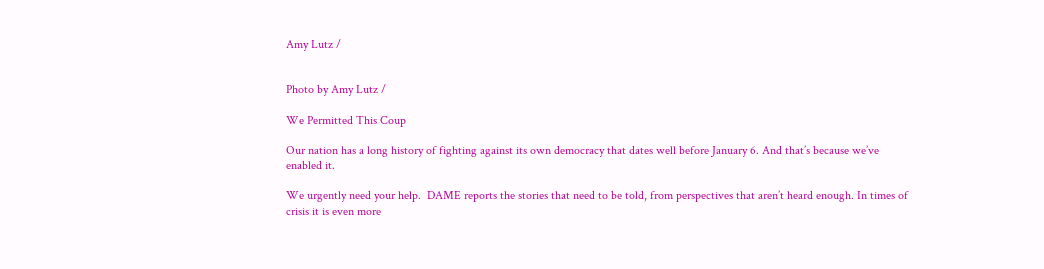Amy Lutz /


Photo by Amy Lutz /

We Permitted This Coup

Our nation has a long history of fighting against its own democracy that dates well before January 6. And that’s because we’ve enabled it.

We urgently need your help.  DAME reports the stories that need to be told, from perspectives that aren’t heard enough. In times of crisis it is even more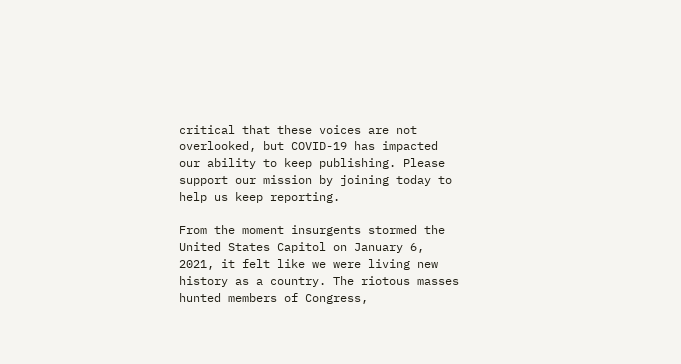critical that these voices are not overlooked, but COVID-19 has impacted our ability to keep publishing. Please support our mission by joining today to help us keep reporting.

From the moment insurgents stormed the United States Capitol on January 6, 2021, it felt like we were living new history as a country. The riotous masses hunted members of Congress,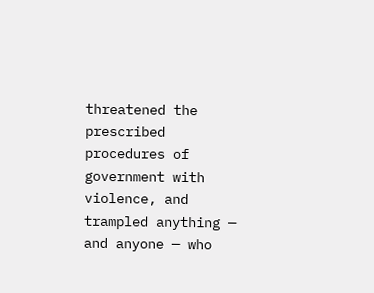threatened the prescribed procedures of government with violence, and trampled anything — and anyone — who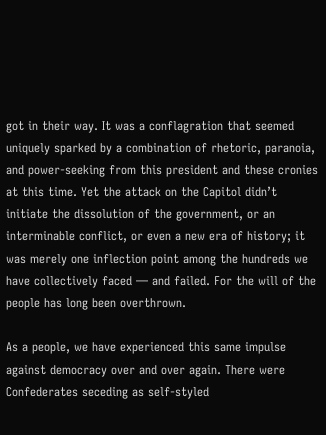got in their way. It was a conflagration that seemed uniquely sparked by a combination of rhetoric, paranoia, and power-seeking from this president and these cronies at this time. Yet the attack on the Capitol didn’t initiate the dissolution of the government, or an interminable conflict, or even a new era of history; it was merely one inflection point among the hundreds we have collectively faced — and failed. For the will of the people has long been overthrown.

As a people, we have experienced this same impulse against democracy over and over again. There were Confederates seceding as self-styled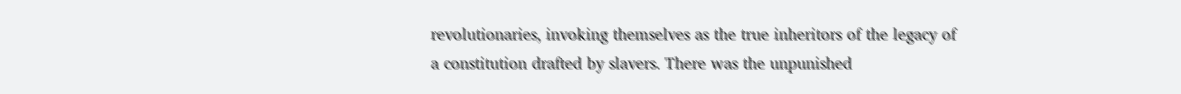revolutionaries, invoking themselves as the true inheritors of the legacy of a constitution drafted by slavers. There was the unpunished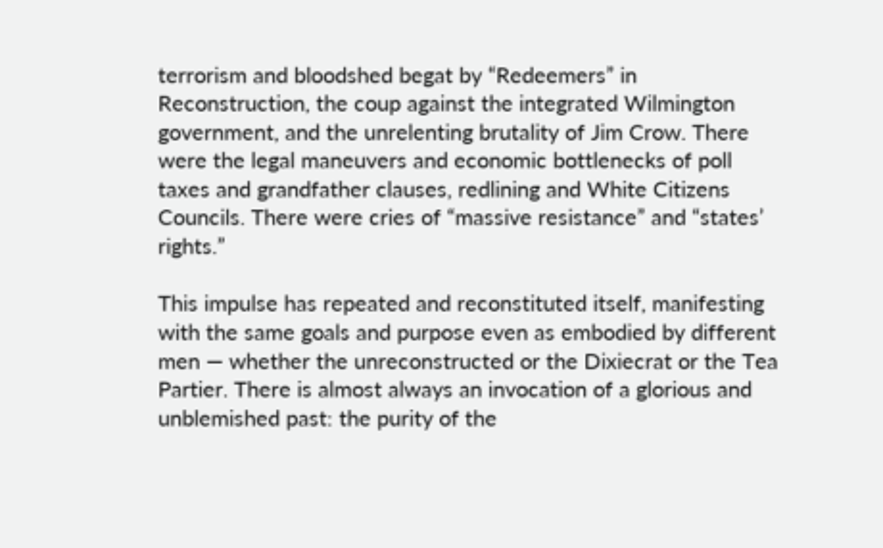terrorism and bloodshed begat by “Redeemers” in Reconstruction, the coup against the integrated Wilmington government, and the unrelenting brutality of Jim Crow. There were the legal maneuvers and economic bottlenecks of poll taxes and grandfather clauses, redlining and White Citizens Councils. There were cries of “massive resistance” and “states’ rights.”

This impulse has repeated and reconstituted itself, manifesting with the same goals and purpose even as embodied by different men — whether the unreconstructed or the Dixiecrat or the Tea Partier. There is almost always an invocation of a glorious and unblemished past: the purity of the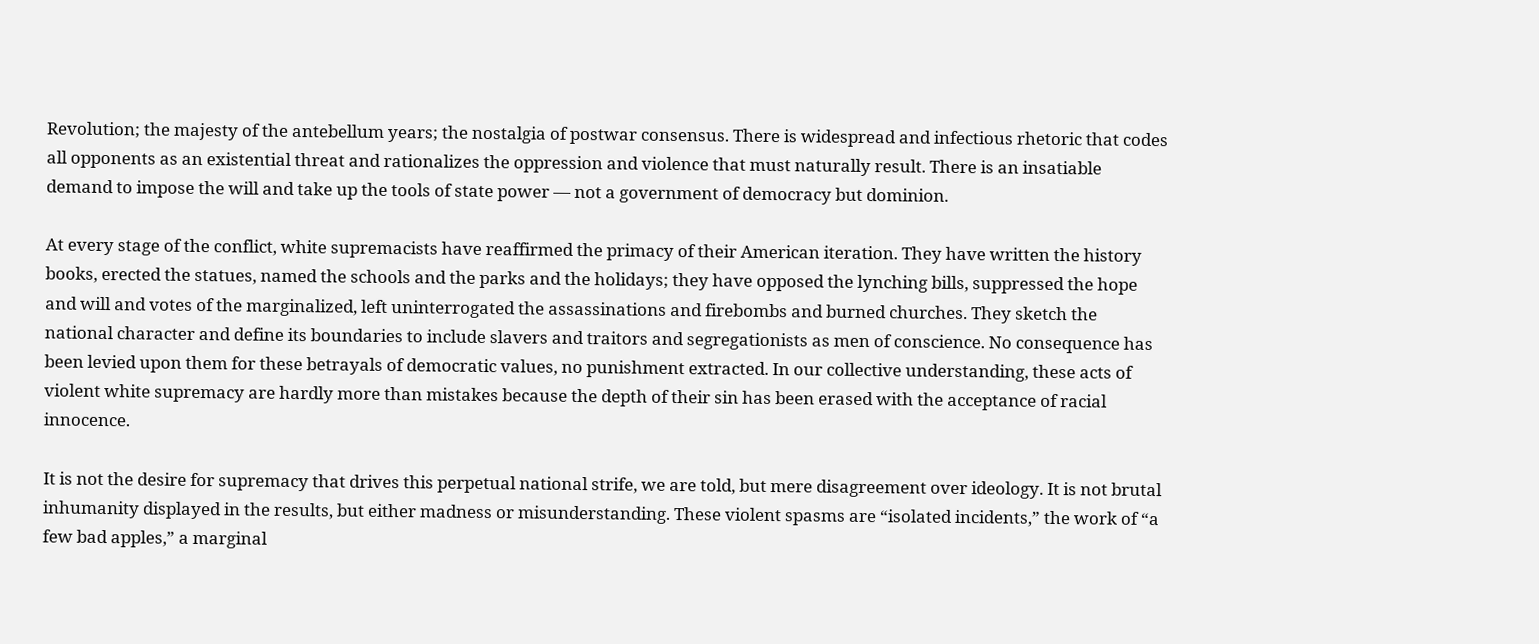Revolution; the majesty of the antebellum years; the nostalgia of postwar consensus. There is widespread and infectious rhetoric that codes all opponents as an existential threat and rationalizes the oppression and violence that must naturally result. There is an insatiable demand to impose the will and take up the tools of state power — not a government of democracy but dominion.

At every stage of the conflict, white supremacists have reaffirmed the primacy of their American iteration. They have written the history books, erected the statues, named the schools and the parks and the holidays; they have opposed the lynching bills, suppressed the hope and will and votes of the marginalized, left uninterrogated the assassinations and firebombs and burned churches. They sketch the national character and define its boundaries to include slavers and traitors and segregationists as men of conscience. No consequence has been levied upon them for these betrayals of democratic values, no punishment extracted. In our collective understanding, these acts of violent white supremacy are hardly more than mistakes because the depth of their sin has been erased with the acceptance of racial innocence.

It is not the desire for supremacy that drives this perpetual national strife, we are told, but mere disagreement over ideology. It is not brutal inhumanity displayed in the results, but either madness or misunderstanding. These violent spasms are “isolated incidents,” the work of “a few bad apples,” a marginal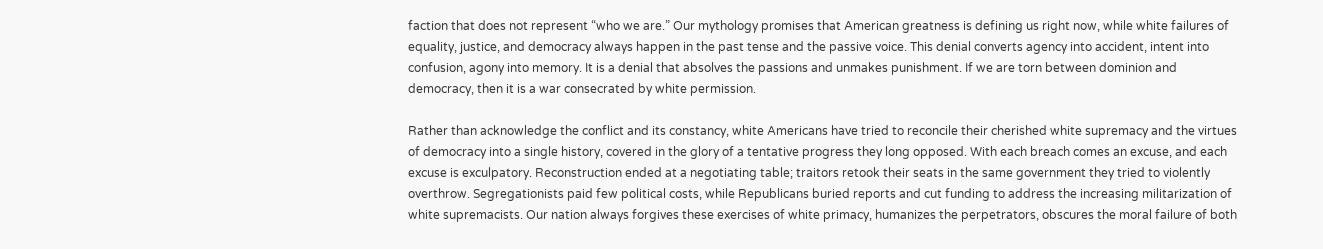faction that does not represent “who we are.” Our mythology promises that American greatness is defining us right now, while white failures of equality, justice, and democracy always happen in the past tense and the passive voice. This denial converts agency into accident, intent into confusion, agony into memory. It is a denial that absolves the passions and unmakes punishment. If we are torn between dominion and democracy, then it is a war consecrated by white permission.

Rather than acknowledge the conflict and its constancy, white Americans have tried to reconcile their cherished white supremacy and the virtues of democracy into a single history, covered in the glory of a tentative progress they long opposed. With each breach comes an excuse, and each excuse is exculpatory. Reconstruction ended at a negotiating table; traitors retook their seats in the same government they tried to violently overthrow. Segregationists paid few political costs, while Republicans buried reports and cut funding to address the increasing militarization of white supremacists. Our nation always forgives these exercises of white primacy, humanizes the perpetrators, obscures the moral failure of both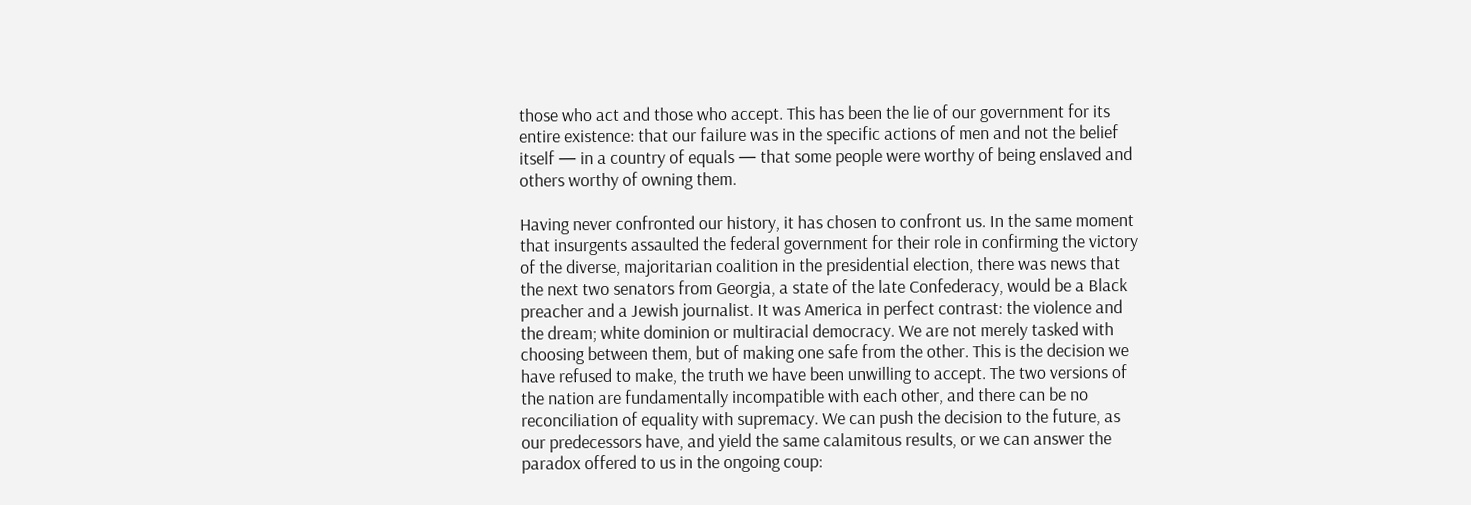those who act and those who accept. This has been the lie of our government for its entire existence: that our failure was in the specific actions of men and not the belief itself — in a country of equals — that some people were worthy of being enslaved and others worthy of owning them.

Having never confronted our history, it has chosen to confront us. In the same moment that insurgents assaulted the federal government for their role in confirming the victory of the diverse, majoritarian coalition in the presidential election, there was news that the next two senators from Georgia, a state of the late Confederacy, would be a Black preacher and a Jewish journalist. It was America in perfect contrast: the violence and the dream; white dominion or multiracial democracy. We are not merely tasked with choosing between them, but of making one safe from the other. This is the decision we have refused to make, the truth we have been unwilling to accept. The two versions of the nation are fundamentally incompatible with each other, and there can be no reconciliation of equality with supremacy. We can push the decision to the future, as our predecessors have, and yield the same calamitous results, or we can answer the paradox offered to us in the ongoing coup: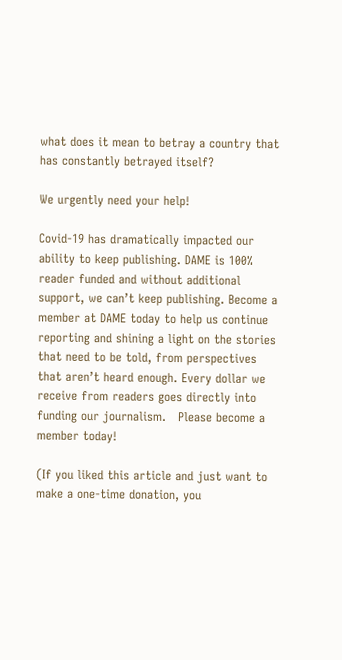what does it mean to betray a country that has constantly betrayed itself?

We urgently need your help!

Covid-19 has dramatically impacted our ability to keep publishing. DAME is 100% reader funded and without additional support, we can’t keep publishing. Become a member at DAME today to help us continue reporting and shining a light on the stories that need to be told, from perspectives that aren’t heard enough. Every dollar we receive from readers goes directly into funding our journalism.   Please become a member today!

(If you liked this article and just want to make a one-time donation, you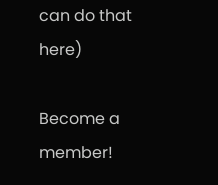can do that here)

Become a member!